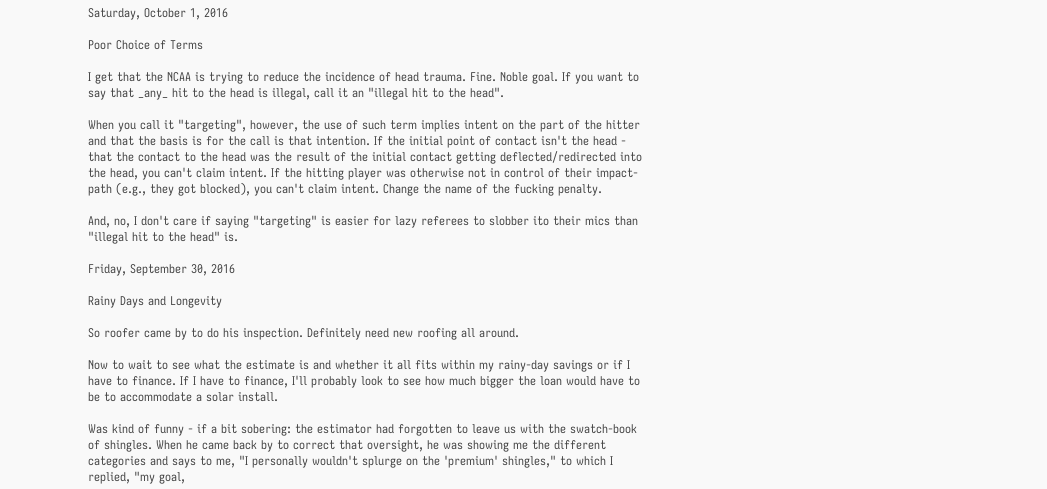Saturday, October 1, 2016

Poor Choice of Terms

I get that the NCAA is trying to reduce the incidence of head trauma. Fine. Noble goal. If you want to say that _any_ hit to the head is illegal, call it an "illegal hit to the head".

When you call it "targeting", however, the use of such term implies intent on the part of the hitter and that the basis is for the call is that intention. If the initial point of contact isn't the head - that the contact to the head was the result of the initial contact getting deflected/redirected into the head, you can't claim intent. If the hitting player was otherwise not in control of their impact-path (e.g., they got blocked), you can't claim intent. Change the name of the fucking penalty.

And, no, I don't care if saying "targeting" is easier for lazy referees to slobber ito their mics than "illegal hit to the head" is.

Friday, September 30, 2016

Rainy Days and Longevity

So roofer came by to do his inspection. Definitely need new roofing all around.

Now to wait to see what the estimate is and whether it all fits within my rainy-day savings or if I have to finance. If I have to finance, I'll probably look to see how much bigger the loan would have to be to accommodate a solar install.

Was kind of funny - if a bit sobering: the estimator had forgotten to leave us with the swatch-book of shingles. When he came back by to correct that oversight, he was showing me the different categories and says to me, "I personally wouldn't splurge on the 'premium' shingles," to which I replied, "my goal,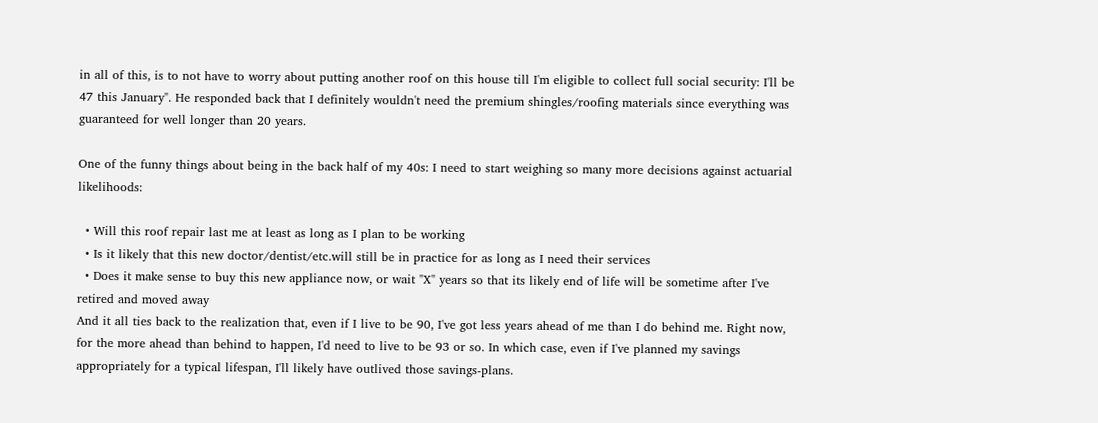in all of this, is to not have to worry about putting another roof on this house till I'm eligible to collect full social security: I'll be 47 this January". He responded back that I definitely wouldn't need the premium shingles/roofing materials since everything was guaranteed for well longer than 20 years.

One of the funny things about being in the back half of my 40s: I need to start weighing so many more decisions against actuarial likelihoods:

  • Will this roof repair last me at least as long as I plan to be working
  • Is it likely that this new doctor/dentist/etc.will still be in practice for as long as I need their services
  • Does it make sense to buy this new appliance now, or wait "X" years so that its likely end of life will be sometime after I've retired and moved away
And it all ties back to the realization that, even if I live to be 90, I've got less years ahead of me than I do behind me. Right now, for the more ahead than behind to happen, I'd need to live to be 93 or so. In which case, even if I've planned my savings appropriately for a typical lifespan, I'll likely have outlived those savings-plans.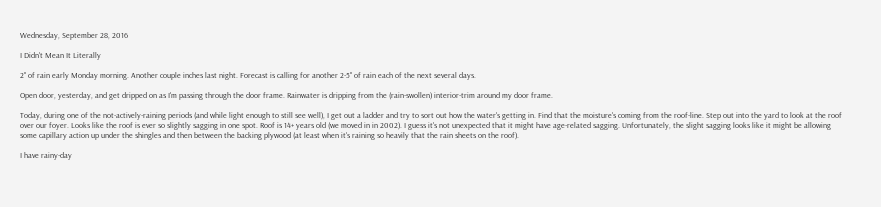Wednesday, September 28, 2016

I Didn't Mean It Literally

2" of rain early Monday morning. Another couple inches last night. Forecast is calling for another 2-5" of rain each of the next several days.

Open door, yesterday, and get dripped on as I'm passing through the door frame. Rainwater is dripping from the (rain-swollen) interior-trim around my door frame.

Today, during one of the not-actively-raining periods (and while light enough to still see well), I get out a ladder and try to sort out how the water's getting in. Find that the moisture's coming from the roof-line. Step out into the yard to look at the roof over our foyer. Looks like the roof is ever so slightly sagging in one spot. Roof is 14+ years old (we moved in in 2002). I guess it's not unexpected that it might have age-related sagging. Unfortunately, the slight sagging looks like it might be allowing some capillary action up under the shingles and then between the backing plywood (at least when it's raining so heavily that the rain sheets on the roof).

I have rainy-day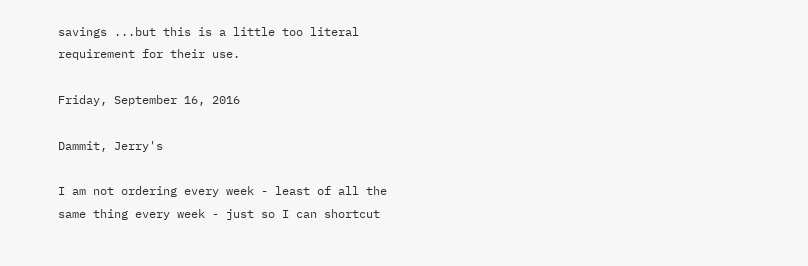savings ...but this is a little too literal requirement for their use.

Friday, September 16, 2016

Dammit, Jerry's

I am not ordering every week - least of all the same thing every week - just so I can shortcut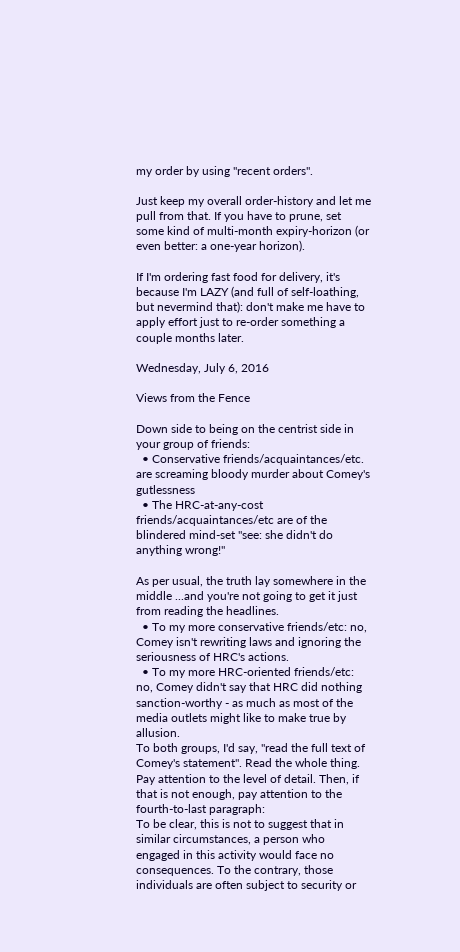my order by using "recent orders".

Just keep my overall order-history and let me pull from that. If you have to prune, set some kind of multi-month expiry-horizon (or even better: a one-year horizon).

If I'm ordering fast food for delivery, it's because I'm LAZY (and full of self-loathing, but nevermind that): don't make me have to apply effort just to re-order something a couple months later.

Wednesday, July 6, 2016

Views from the Fence

Down side to being on the centrist side in your group of friends:
  • Conservative friends/acquaintances/etc. are screaming bloody murder about Comey's gutlessness
  • The HRC-at-any-cost friends/acquaintances/etc are of the blindered mind-set "see: she didn't do anything wrong!"

As per usual, the truth lay somewhere in the middle ...and you're not going to get it just from reading the headlines.
  • To my more conservative friends/etc: no, Comey isn't rewriting laws and ignoring the seriousness of HRC's actions.
  • To my more HRC-oriented friends/etc: no, Comey didn't say that HRC did nothing sanction-worthy - as much as most of the media outlets might like to make true by allusion.
To both groups, I'd say, "read the full text of Comey's statement". Read the whole thing. Pay attention to the level of detail. Then, if that is not enough, pay attention to the fourth-to-last paragraph:
To be clear, this is not to suggest that in similar circumstances, a person who engaged in this activity would face no consequences. To the contrary, those individuals are often subject to security or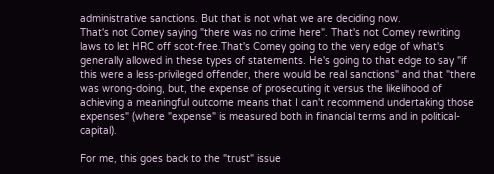administrative sanctions. But that is not what we are deciding now.
That's not Comey saying "there was no crime here". That's not Comey rewriting laws to let HRC off scot-free.That's Comey going to the very edge of what's generally allowed in these types of statements. He's going to that edge to say "if this were a less-privileged offender, there would be real sanctions" and that "there was wrong-doing, but, the expense of prosecuting it versus the likelihood of achieving a meaningful outcome means that I can't recommend undertaking those expenses" (where "expense" is measured both in financial terms and in political-capital).

For me, this goes back to the "trust" issue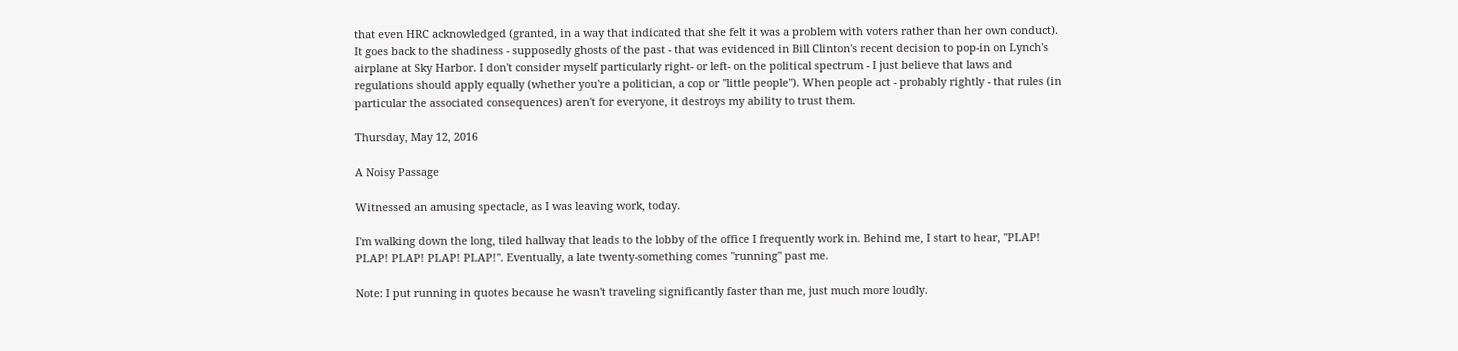that even HRC acknowledged (granted, in a way that indicated that she felt it was a problem with voters rather than her own conduct). It goes back to the shadiness - supposedly ghosts of the past - that was evidenced in Bill Clinton's recent decision to pop-in on Lynch's airplane at Sky Harbor. I don't consider myself particularly right- or left- on the political spectrum - I just believe that laws and regulations should apply equally (whether you're a politician, a cop or "little people"). When people act - probably rightly - that rules (in particular the associated consequences) aren't for everyone, it destroys my ability to trust them.

Thursday, May 12, 2016

A Noisy Passage

Witnessed an amusing spectacle, as I was leaving work, today.

I'm walking down the long, tiled hallway that leads to the lobby of the office I frequently work in. Behind me, I start to hear, "PLAP! PLAP! PLAP! PLAP! PLAP!". Eventually, a late twenty-something comes "running" past me.

Note: I put running in quotes because he wasn't traveling significantly faster than me, just much more loudly.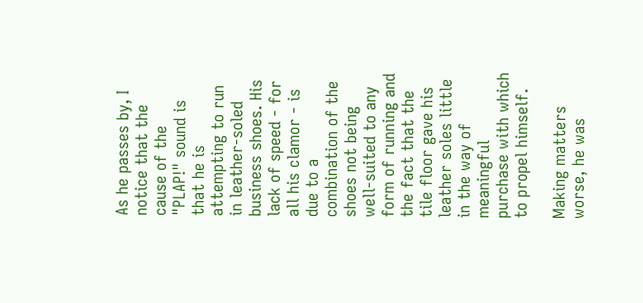As he passes by, I notice that the cause of the "PLAP!" sound is that he is attempting to run in leather-soled business shoes. His lack of speed - for all his clamor - is due to a combination of the shoes not being well-suited to any form of running and the fact that the tile floor gave his leather soles little in the way of meaningful purchase with which to propel himself.

Making matters worse, he was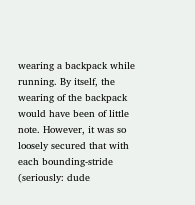wearing a backpack while running. By itself, the wearing of the backpack would have been of little note. However, it was so loosely secured that with each bounding-stride (seriously: dude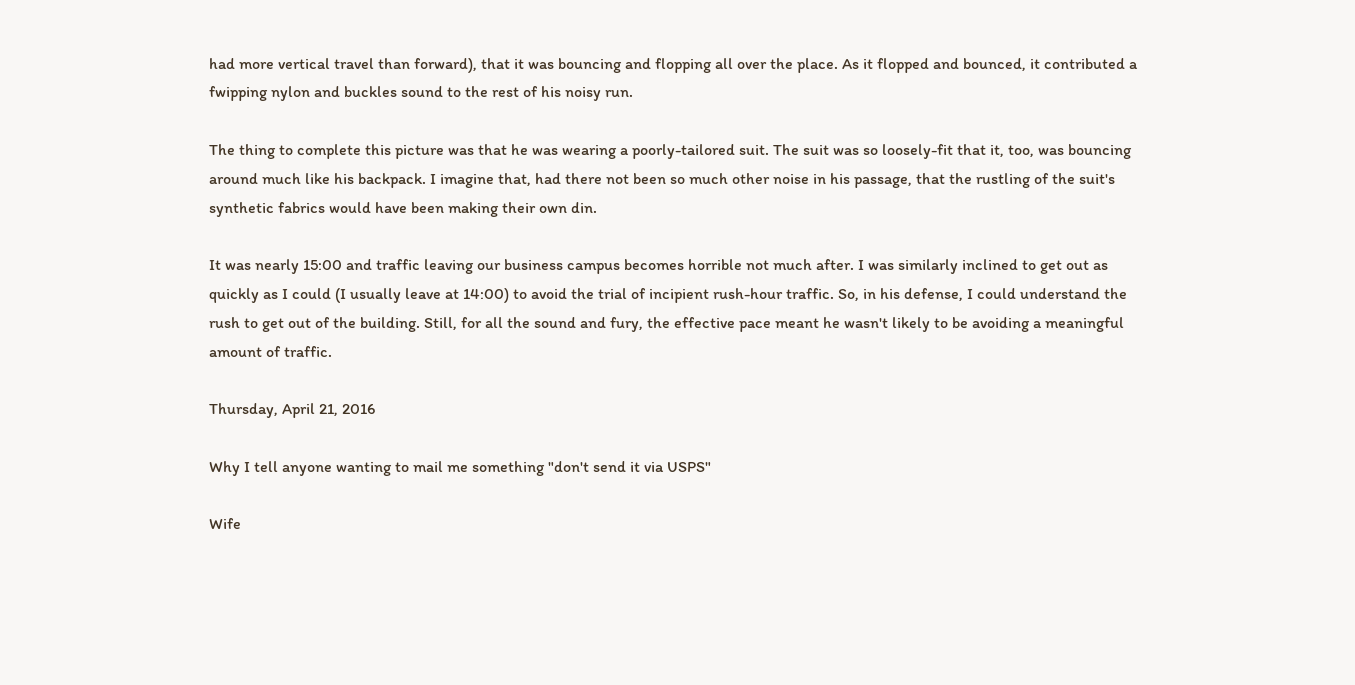had more vertical travel than forward), that it was bouncing and flopping all over the place. As it flopped and bounced, it contributed a fwipping nylon and buckles sound to the rest of his noisy run.

The thing to complete this picture was that he was wearing a poorly-tailored suit. The suit was so loosely-fit that it, too, was bouncing around much like his backpack. I imagine that, had there not been so much other noise in his passage, that the rustling of the suit's synthetic fabrics would have been making their own din.

It was nearly 15:00 and traffic leaving our business campus becomes horrible not much after. I was similarly inclined to get out as quickly as I could (I usually leave at 14:00) to avoid the trial of incipient rush-hour traffic. So, in his defense, I could understand the rush to get out of the building. Still, for all the sound and fury, the effective pace meant he wasn't likely to be avoiding a meaningful amount of traffic.

Thursday, April 21, 2016

Why I tell anyone wanting to mail me something "don't send it via USPS"

Wife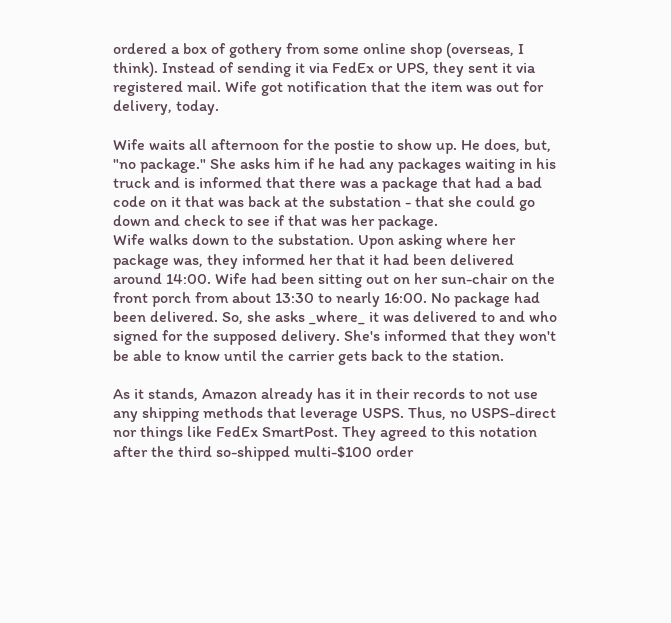ordered a box of gothery from some online shop (overseas, I think). Instead of sending it via FedEx or UPS, they sent it via registered mail. Wife got notification that the item was out for delivery, today.

Wife waits all afternoon for the postie to show up. He does, but, "no package." She asks him if he had any packages waiting in his truck and is informed that there was a package that had a bad code on it that was back at the substation - that she could go down and check to see if that was her package.
Wife walks down to the substation. Upon asking where her package was, they informed her that it had been delivered around 14:00. Wife had been sitting out on her sun-chair on the front porch from about 13:30 to nearly 16:00. No package had been delivered. So, she asks _where_ it was delivered to and who signed for the supposed delivery. She's informed that they won't be able to know until the carrier gets back to the station.

As it stands, Amazon already has it in their records to not use any shipping methods that leverage USPS. Thus, no USPS-direct nor things like FedEx SmartPost. They agreed to this notation after the third so-shipped multi-$100 order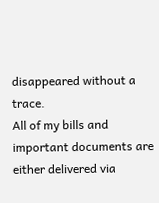disappeared without a trace.
All of my bills and important documents are either delivered via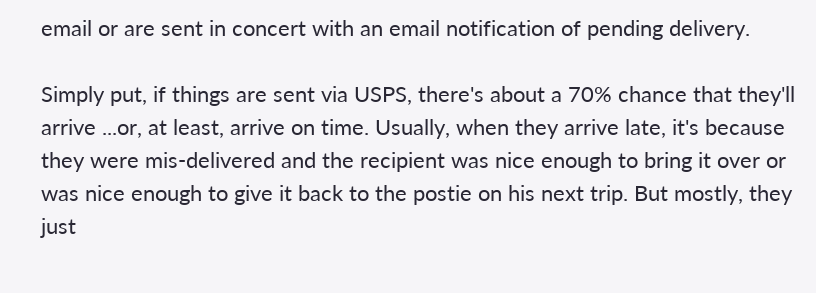email or are sent in concert with an email notification of pending delivery.

Simply put, if things are sent via USPS, there's about a 70% chance that they'll arrive ...or, at least, arrive on time. Usually, when they arrive late, it's because they were mis-delivered and the recipient was nice enough to bring it over or was nice enough to give it back to the postie on his next trip. But mostly, they just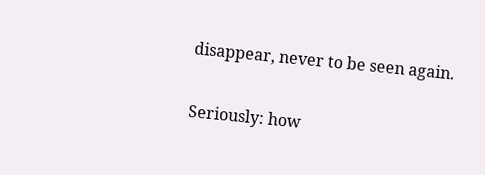disappear, never to be seen again.

Seriously: how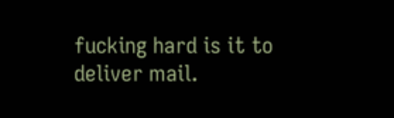fucking hard is it to deliver mail.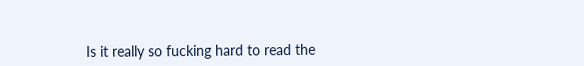Is it really so fucking hard to read the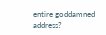entire goddamned address?